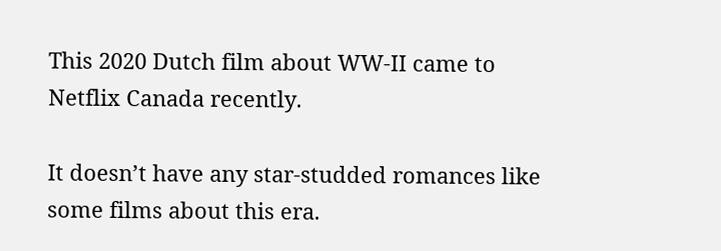This 2020 Dutch film about WW-II came to Netflix Canada recently.

It doesn’t have any star-studded romances like some films about this era.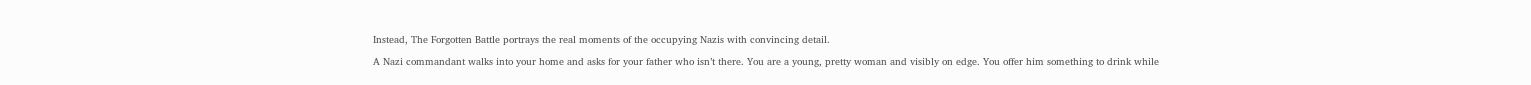Instead, The Forgotten Battle portrays the real moments of the occupying Nazis with convincing detail.

A Nazi commandant walks into your home and asks for your father who isn’t there. You are a young, pretty woman and visibly on edge. You offer him something to drink while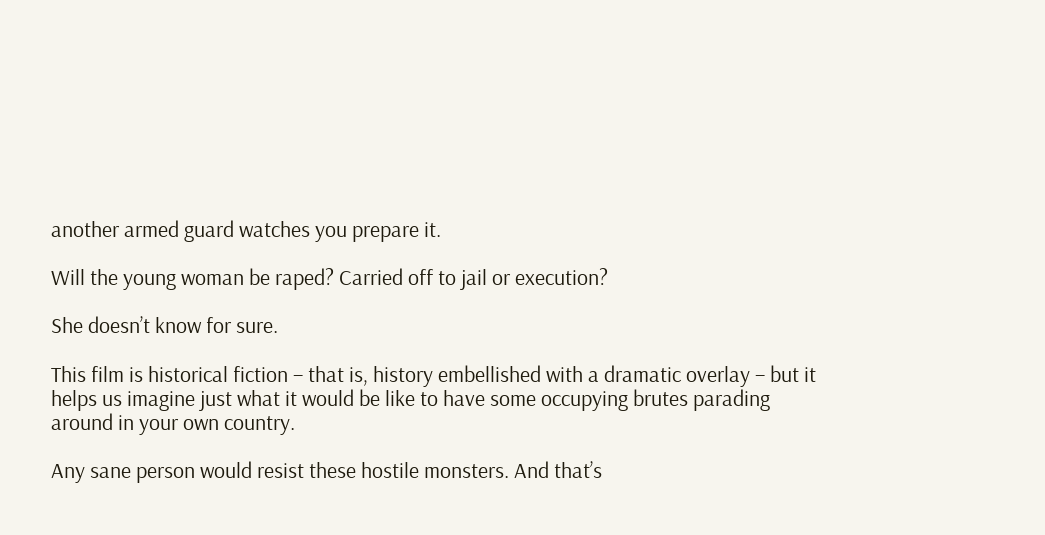another armed guard watches you prepare it.

Will the young woman be raped? Carried off to jail or execution?

She doesn’t know for sure.

This film is historical fiction – that is, history embellished with a dramatic overlay – but it helps us imagine just what it would be like to have some occupying brutes parading around in your own country.

Any sane person would resist these hostile monsters. And that’s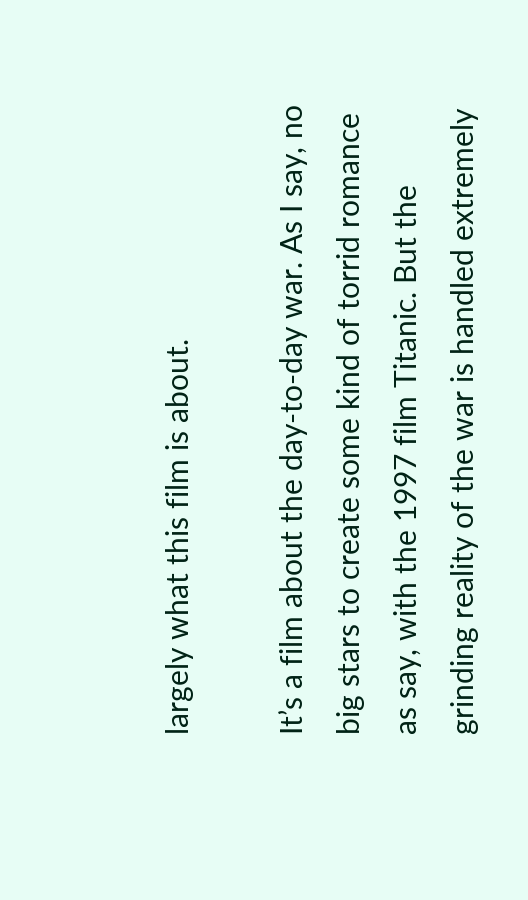largely what this film is about.

It’s a film about the day-to-day war. As I say, no big stars to create some kind of torrid romance as say, with the 1997 film Titanic. But the grinding reality of the war is handled extremely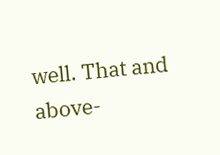well. That and above-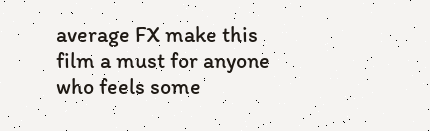average FX make this film a must for anyone who feels some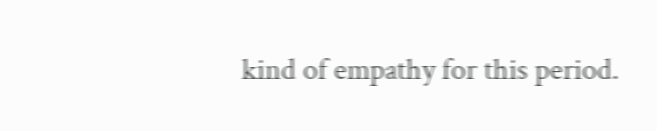kind of empathy for this period.